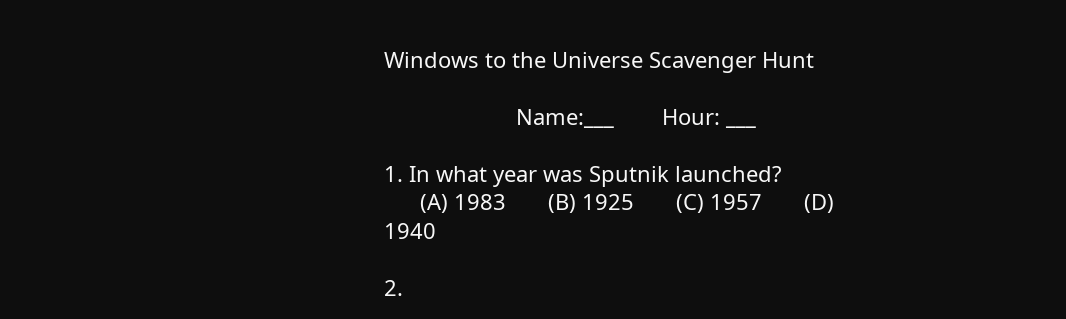Windows to the Universe Scavenger Hunt

                      Name:___        Hour: ___

1. In what year was Sputnik launched?
      (A) 1983       (B) 1925       (C) 1957       (D) 1940

2.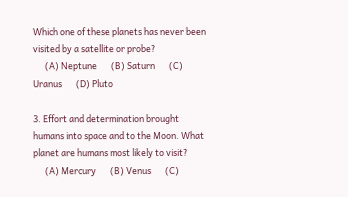Which one of these planets has never been visited by a satellite or probe?
      (A) Neptune       (B) Saturn       (C) Uranus       (D) Pluto

3. Effort and determination brought humans into space and to the Moon. What planet are humans most likely to visit?
      (A) Mercury       (B) Venus       (C)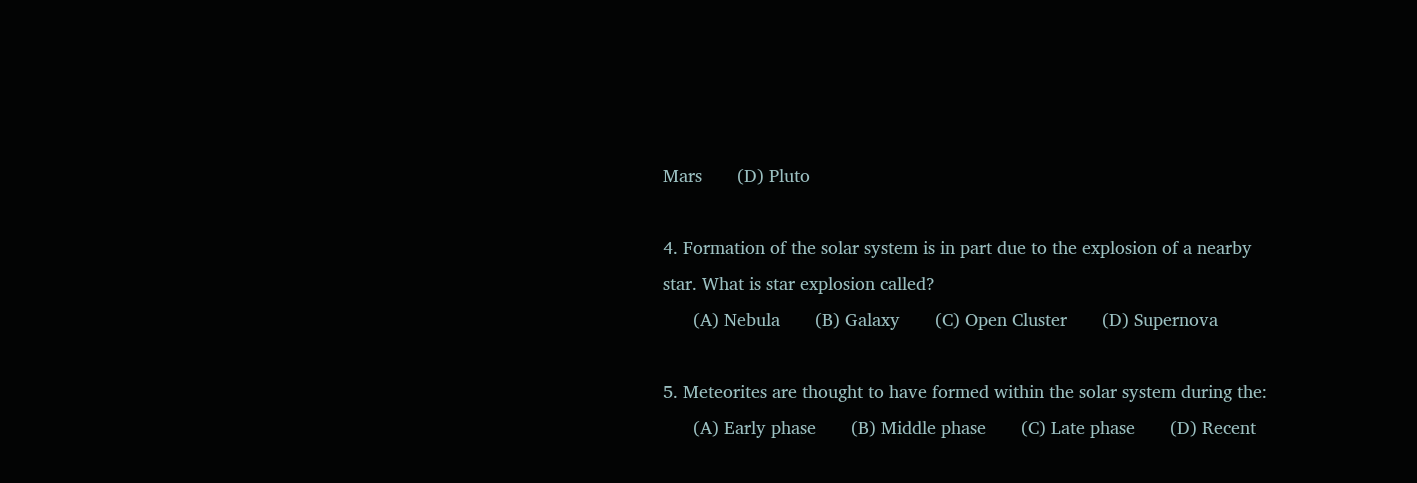Mars       (D) Pluto

4. Formation of the solar system is in part due to the explosion of a nearby star. What is star explosion called?
      (A) Nebula       (B) Galaxy       (C) Open Cluster       (D) Supernova

5. Meteorites are thought to have formed within the solar system during the:
      (A) Early phase       (B) Middle phase       (C) Late phase       (D) Recent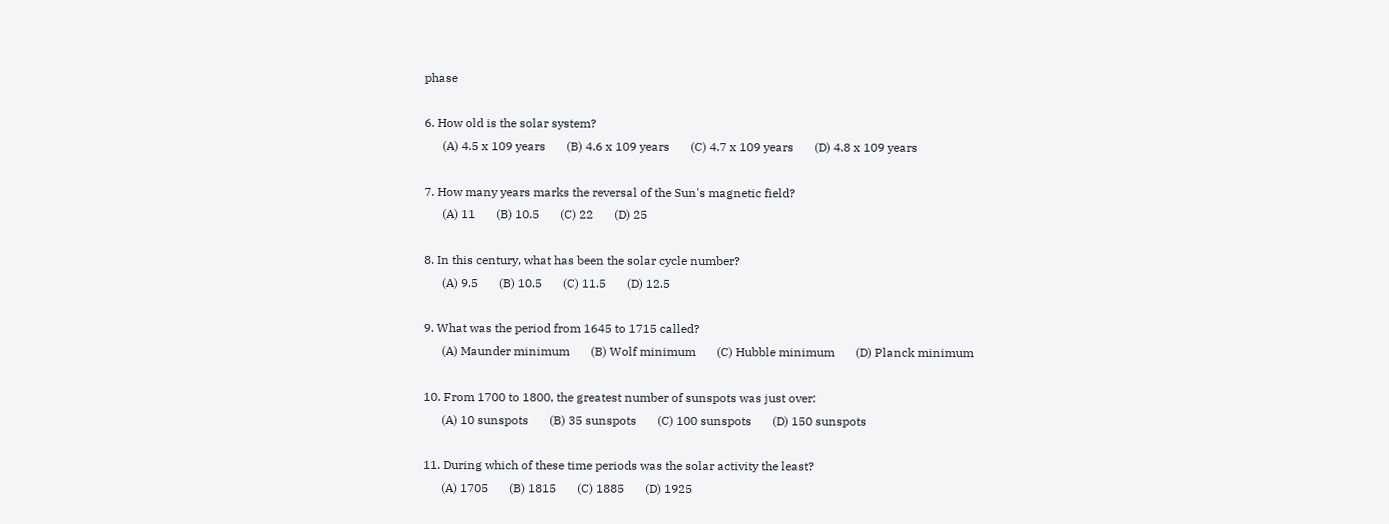phase

6. How old is the solar system?
      (A) 4.5 x 109 years       (B) 4.6 x 109 years       (C) 4.7 x 109 years       (D) 4.8 x 109 years

7. How many years marks the reversal of the Sun's magnetic field?
      (A) 11       (B) 10.5       (C) 22       (D) 25

8. In this century, what has been the solar cycle number?
      (A) 9.5       (B) 10.5       (C) 11.5       (D) 12.5

9. What was the period from 1645 to 1715 called?
      (A) Maunder minimum       (B) Wolf minimum       (C) Hubble minimum       (D) Planck minimum

10. From 1700 to 1800, the greatest number of sunspots was just over:
      (A) 10 sunspots       (B) 35 sunspots       (C) 100 sunspots       (D) 150 sunspots

11. During which of these time periods was the solar activity the least?
      (A) 1705       (B) 1815       (C) 1885       (D) 1925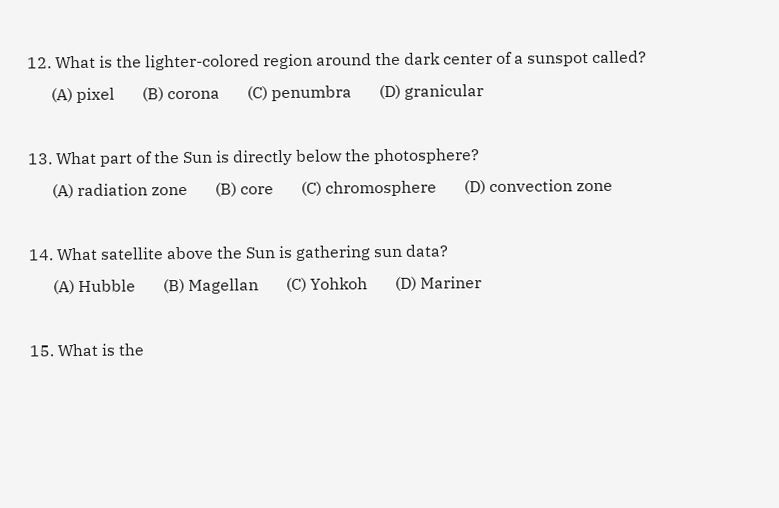12. What is the lighter-colored region around the dark center of a sunspot called?
      (A) pixel       (B) corona       (C) penumbra       (D) granicular

13. What part of the Sun is directly below the photosphere?
      (A) radiation zone       (B) core       (C) chromosphere       (D) convection zone

14. What satellite above the Sun is gathering sun data?
      (A) Hubble       (B) Magellan       (C) Yohkoh       (D) Mariner

15. What is the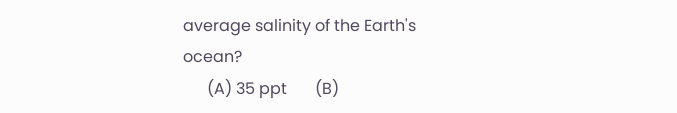average salinity of the Earth's ocean?
      (A) 35 ppt       (B)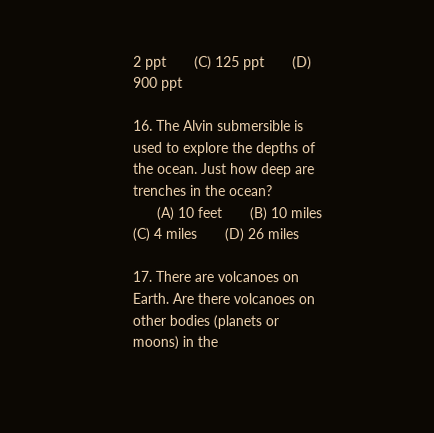2 ppt       (C) 125 ppt       (D) 900 ppt

16. The Alvin submersible is used to explore the depths of the ocean. Just how deep are trenches in the ocean?
      (A) 10 feet       (B) 10 miles       (C) 4 miles       (D) 26 miles

17. There are volcanoes on Earth. Are there volcanoes on other bodies (planets or moons) in the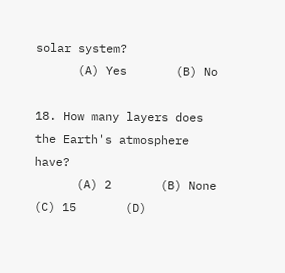solar system?
      (A) Yes       (B) No

18. How many layers does the Earth's atmosphere have?
      (A) 2       (B) None       (C) 15       (D)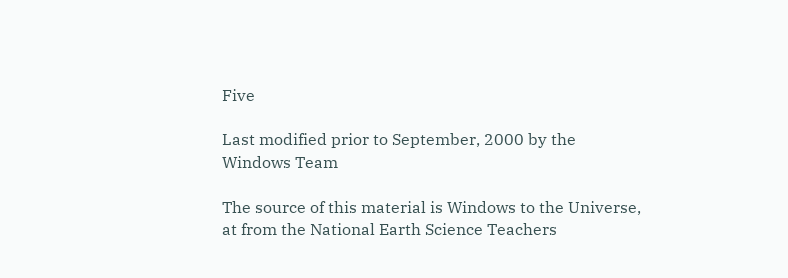Five

Last modified prior to September, 2000 by the Windows Team

The source of this material is Windows to the Universe, at from the National Earth Science Teachers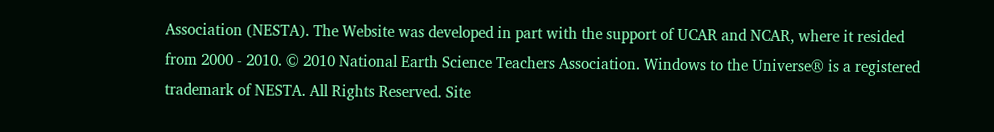Association (NESTA). The Website was developed in part with the support of UCAR and NCAR, where it resided from 2000 - 2010. © 2010 National Earth Science Teachers Association. Windows to the Universe® is a registered trademark of NESTA. All Rights Reserved. Site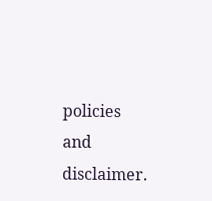policies and disclaimer.